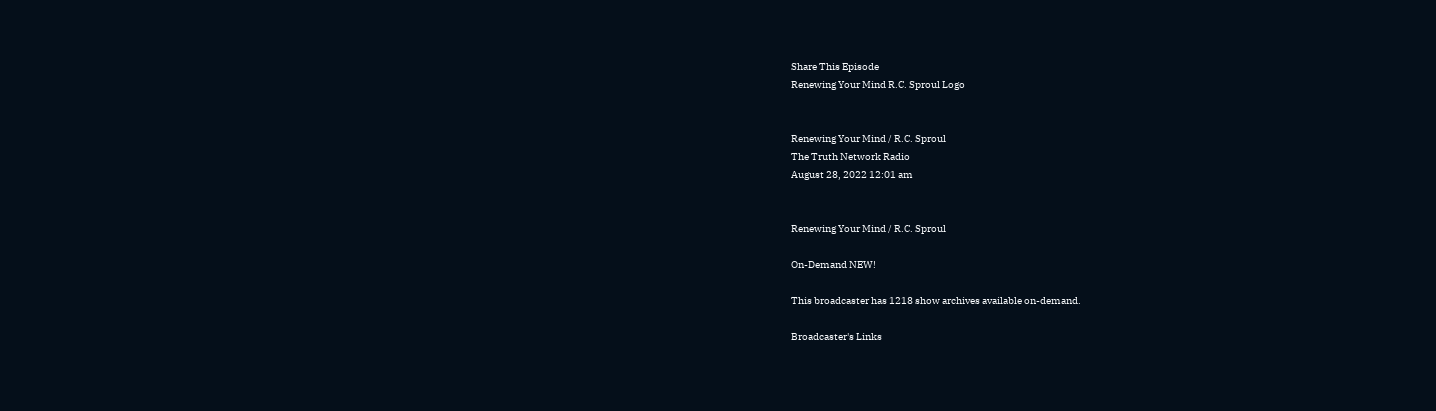Share This Episode
Renewing Your Mind R.C. Sproul Logo


Renewing Your Mind / R.C. Sproul
The Truth Network Radio
August 28, 2022 12:01 am


Renewing Your Mind / R.C. Sproul

On-Demand NEW!

This broadcaster has 1218 show archives available on-demand.

Broadcaster's Links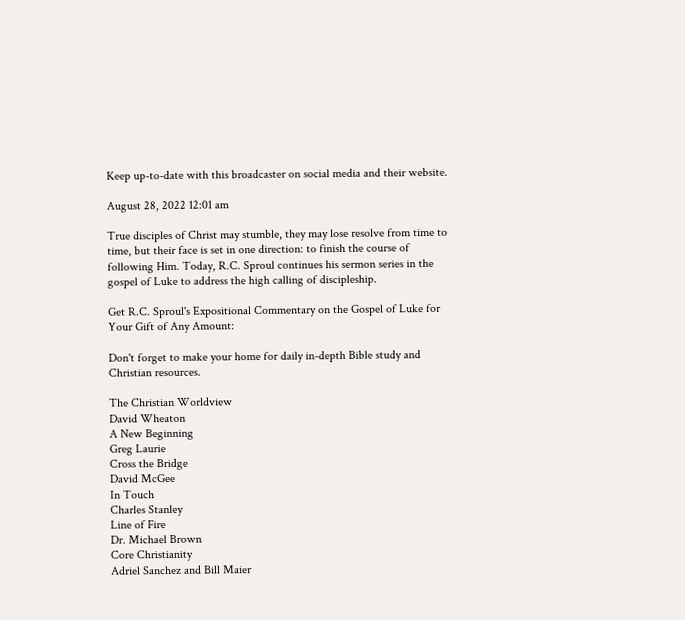Keep up-to-date with this broadcaster on social media and their website.

August 28, 2022 12:01 am

True disciples of Christ may stumble, they may lose resolve from time to time, but their face is set in one direction: to finish the course of following Him. Today, R.C. Sproul continues his sermon series in the gospel of Luke to address the high calling of discipleship.

Get R.C. Sproul's Expositional Commentary on the Gospel of Luke for Your Gift of Any Amount:

Don't forget to make your home for daily in-depth Bible study and Christian resources.

The Christian Worldview
David Wheaton
A New Beginning
Greg Laurie
Cross the Bridge
David McGee
In Touch
Charles Stanley
Line of Fire
Dr. Michael Brown
Core Christianity
Adriel Sanchez and Bill Maier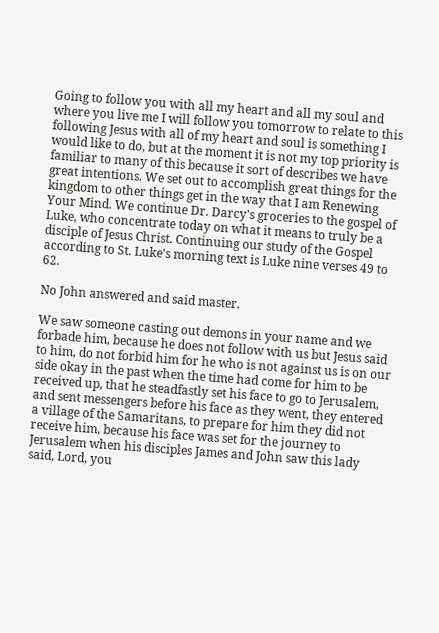Going to follow you with all my heart and all my soul and where you live me I will follow you tomorrow to relate to this following Jesus with all of my heart and soul is something I would like to do, but at the moment it is not my top priority is familiar to many of this because it sort of describes we have great intentions. We set out to accomplish great things for the kingdom to other things get in the way that I am Renewing Your Mind. We continue Dr. Darcy's groceries to the gospel of Luke, who concentrate today on what it means to truly be a disciple of Jesus Christ. Continuing our study of the Gospel according to St. Luke's morning text is Luke nine verses 49 to 62.

No John answered and said master.

We saw someone casting out demons in your name and we forbade him, because he does not follow with us but Jesus said to him, do not forbid him for he who is not against us is on our side okay in the past when the time had come for him to be received up, that he steadfastly set his face to go to Jerusalem, and sent messengers before his face as they went, they entered a village of the Samaritans, to prepare for him they did not receive him, because his face was set for the journey to Jerusalem when his disciples James and John saw this lady said, Lord, you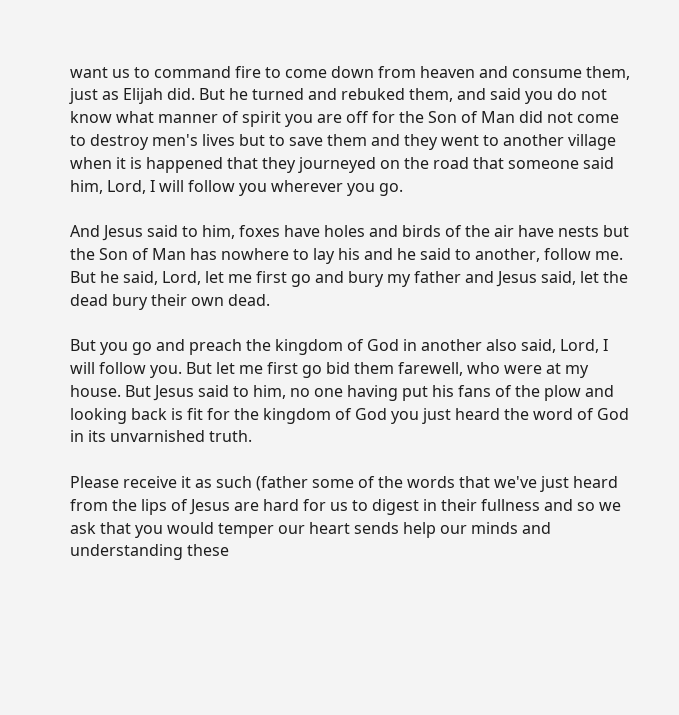want us to command fire to come down from heaven and consume them, just as Elijah did. But he turned and rebuked them, and said you do not know what manner of spirit you are off for the Son of Man did not come to destroy men's lives but to save them and they went to another village when it is happened that they journeyed on the road that someone said him, Lord, I will follow you wherever you go.

And Jesus said to him, foxes have holes and birds of the air have nests but the Son of Man has nowhere to lay his and he said to another, follow me. But he said, Lord, let me first go and bury my father and Jesus said, let the dead bury their own dead.

But you go and preach the kingdom of God in another also said, Lord, I will follow you. But let me first go bid them farewell, who were at my house. But Jesus said to him, no one having put his fans of the plow and looking back is fit for the kingdom of God you just heard the word of God in its unvarnished truth.

Please receive it as such (father some of the words that we've just heard from the lips of Jesus are hard for us to digest in their fullness and so we ask that you would temper our heart sends help our minds and understanding these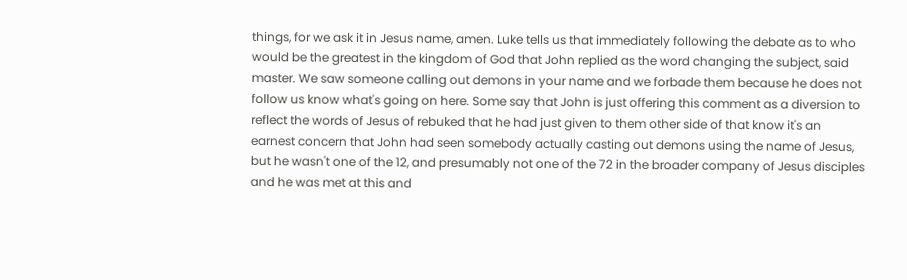things, for we ask it in Jesus name, amen. Luke tells us that immediately following the debate as to who would be the greatest in the kingdom of God that John replied as the word changing the subject, said master. We saw someone calling out demons in your name and we forbade them because he does not follow us know what's going on here. Some say that John is just offering this comment as a diversion to reflect the words of Jesus of rebuked that he had just given to them other side of that know it's an earnest concern that John had seen somebody actually casting out demons using the name of Jesus, but he wasn't one of the 12, and presumably not one of the 72 in the broader company of Jesus disciples and he was met at this and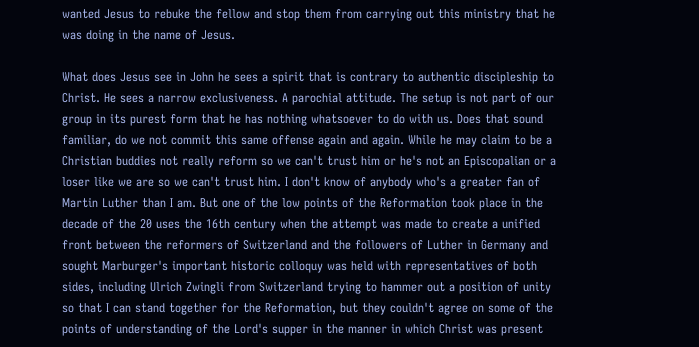wanted Jesus to rebuke the fellow and stop them from carrying out this ministry that he was doing in the name of Jesus.

What does Jesus see in John he sees a spirit that is contrary to authentic discipleship to Christ. He sees a narrow exclusiveness. A parochial attitude. The setup is not part of our group in its purest form that he has nothing whatsoever to do with us. Does that sound familiar, do we not commit this same offense again and again. While he may claim to be a Christian buddies not really reform so we can't trust him or he's not an Episcopalian or a loser like we are so we can't trust him. I don't know of anybody who's a greater fan of Martin Luther than I am. But one of the low points of the Reformation took place in the decade of the 20 uses the 16th century when the attempt was made to create a unified front between the reformers of Switzerland and the followers of Luther in Germany and sought Marburger's important historic colloquy was held with representatives of both sides, including Ulrich Zwingli from Switzerland trying to hammer out a position of unity so that I can stand together for the Reformation, but they couldn't agree on some of the points of understanding of the Lord's supper in the manner in which Christ was present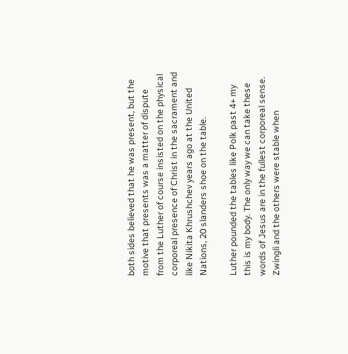both sides believed that he was present, but the motive that presents was a matter of dispute from the Luther of course insisted on the physical corporeal presence of Christ in the sacrament and like Nikita Khrushchev years ago at the United Nations, 20 slanders shoe on the table.

Luther pounded the tables like Polk past 4+ my this is my body. The only way we can take these words of Jesus are in the fullest corporeal sense. Zwingli and the others were stable when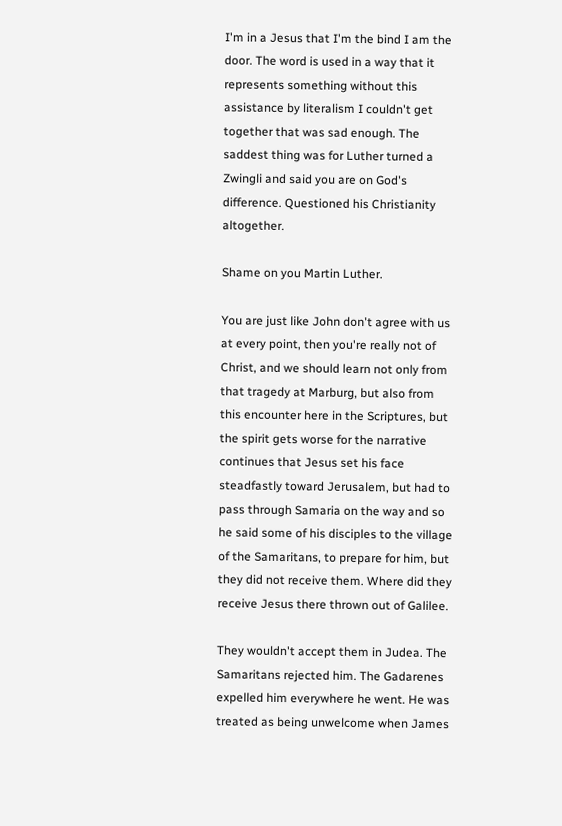I'm in a Jesus that I'm the bind I am the door. The word is used in a way that it represents something without this assistance by literalism I couldn't get together that was sad enough. The saddest thing was for Luther turned a Zwingli and said you are on God's difference. Questioned his Christianity altogether.

Shame on you Martin Luther.

You are just like John don't agree with us at every point, then you're really not of Christ, and we should learn not only from that tragedy at Marburg, but also from this encounter here in the Scriptures, but the spirit gets worse for the narrative continues that Jesus set his face steadfastly toward Jerusalem, but had to pass through Samaria on the way and so he said some of his disciples to the village of the Samaritans, to prepare for him, but they did not receive them. Where did they receive Jesus there thrown out of Galilee.

They wouldn't accept them in Judea. The Samaritans rejected him. The Gadarenes expelled him everywhere he went. He was treated as being unwelcome when James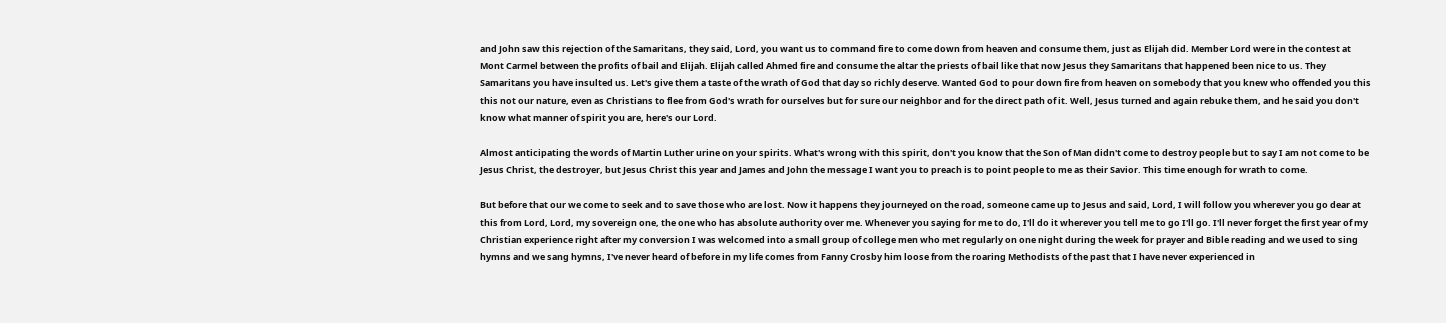and John saw this rejection of the Samaritans, they said, Lord, you want us to command fire to come down from heaven and consume them, just as Elijah did. Member Lord were in the contest at Mont Carmel between the profits of bail and Elijah. Elijah called Ahmed fire and consume the altar the priests of bail like that now Jesus they Samaritans that happened been nice to us. They Samaritans you have insulted us. Let's give them a taste of the wrath of God that day so richly deserve. Wanted God to pour down fire from heaven on somebody that you knew who offended you this this not our nature, even as Christians to flee from God's wrath for ourselves but for sure our neighbor and for the direct path of it. Well, Jesus turned and again rebuke them, and he said you don't know what manner of spirit you are, here's our Lord.

Almost anticipating the words of Martin Luther urine on your spirits. What's wrong with this spirit, don't you know that the Son of Man didn't come to destroy people but to say I am not come to be Jesus Christ, the destroyer, but Jesus Christ this year and James and John the message I want you to preach is to point people to me as their Savior. This time enough for wrath to come.

But before that our we come to seek and to save those who are lost. Now it happens they journeyed on the road, someone came up to Jesus and said, Lord, I will follow you wherever you go dear at this from Lord, Lord, my sovereign one, the one who has absolute authority over me. Whenever you saying for me to do, I'll do it wherever you tell me to go I'll go. I'll never forget the first year of my Christian experience right after my conversion I was welcomed into a small group of college men who met regularly on one night during the week for prayer and Bible reading and we used to sing hymns and we sang hymns, I've never heard of before in my life comes from Fanny Crosby him loose from the roaring Methodists of the past that I have never experienced in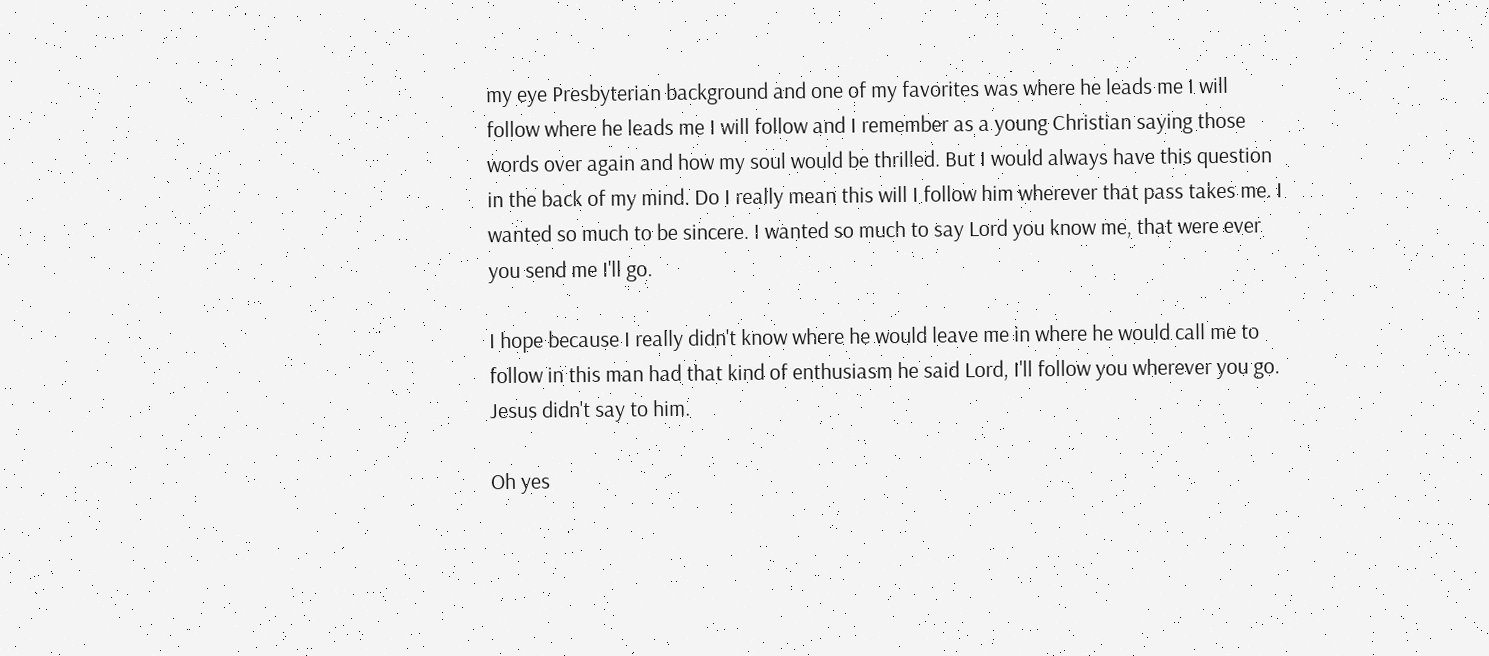my eye Presbyterian background and one of my favorites was where he leads me I will follow where he leads me I will follow and I remember as a young Christian saying those words over again and how my soul would be thrilled. But I would always have this question in the back of my mind. Do I really mean this will I follow him wherever that pass takes me. I wanted so much to be sincere. I wanted so much to say Lord you know me, that were ever you send me I'll go.

I hope because I really didn't know where he would leave me in where he would call me to follow in this man had that kind of enthusiasm he said Lord, I'll follow you wherever you go. Jesus didn't say to him.

Oh yes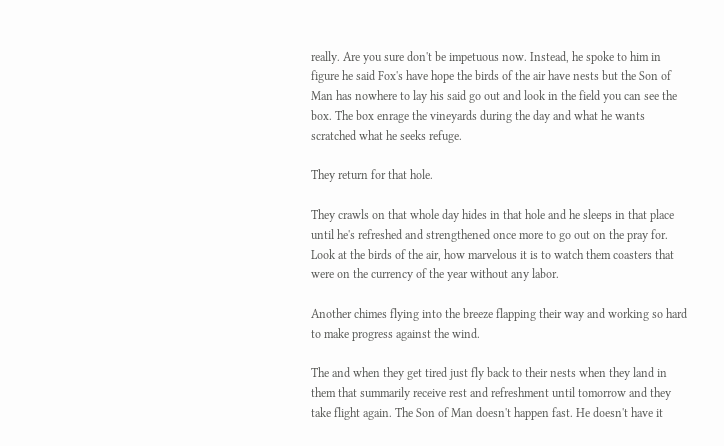really. Are you sure don't be impetuous now. Instead, he spoke to him in figure he said Fox's have hope the birds of the air have nests but the Son of Man has nowhere to lay his said go out and look in the field you can see the box. The box enrage the vineyards during the day and what he wants scratched what he seeks refuge.

They return for that hole.

They crawls on that whole day hides in that hole and he sleeps in that place until he's refreshed and strengthened once more to go out on the pray for. Look at the birds of the air, how marvelous it is to watch them coasters that were on the currency of the year without any labor.

Another chimes flying into the breeze flapping their way and working so hard to make progress against the wind.

The and when they get tired just fly back to their nests when they land in them that summarily receive rest and refreshment until tomorrow and they take flight again. The Son of Man doesn't happen fast. He doesn't have it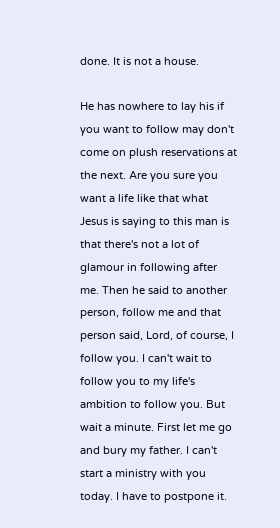done. It is not a house.

He has nowhere to lay his if you want to follow may don't come on plush reservations at the next. Are you sure you want a life like that what Jesus is saying to this man is that there's not a lot of glamour in following after me. Then he said to another person, follow me and that person said, Lord, of course, I follow you. I can't wait to follow you to my life's ambition to follow you. But wait a minute. First let me go and bury my father. I can't start a ministry with you today. I have to postpone it.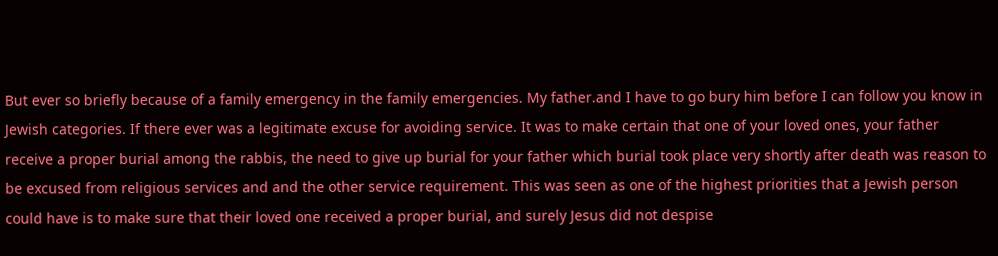But ever so briefly because of a family emergency in the family emergencies. My father.and I have to go bury him before I can follow you know in Jewish categories. If there ever was a legitimate excuse for avoiding service. It was to make certain that one of your loved ones, your father receive a proper burial among the rabbis, the need to give up burial for your father which burial took place very shortly after death was reason to be excused from religious services and and the other service requirement. This was seen as one of the highest priorities that a Jewish person could have is to make sure that their loved one received a proper burial, and surely Jesus did not despise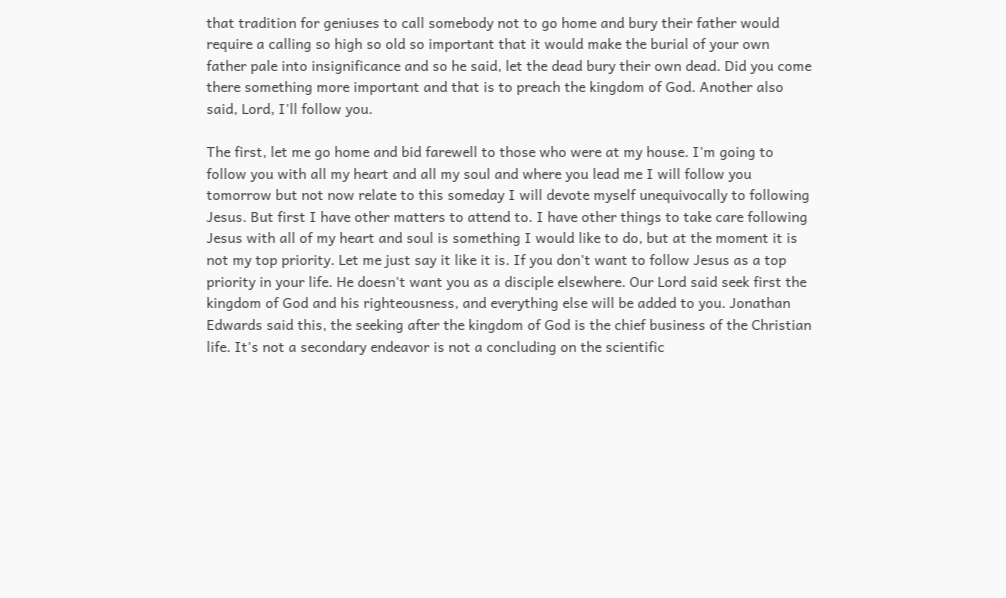that tradition for geniuses to call somebody not to go home and bury their father would require a calling so high so old so important that it would make the burial of your own father pale into insignificance and so he said, let the dead bury their own dead. Did you come there something more important and that is to preach the kingdom of God. Another also said, Lord, I'll follow you.

The first, let me go home and bid farewell to those who were at my house. I'm going to follow you with all my heart and all my soul and where you lead me I will follow you tomorrow but not now relate to this someday I will devote myself unequivocally to following Jesus. But first I have other matters to attend to. I have other things to take care following Jesus with all of my heart and soul is something I would like to do, but at the moment it is not my top priority. Let me just say it like it is. If you don't want to follow Jesus as a top priority in your life. He doesn't want you as a disciple elsewhere. Our Lord said seek first the kingdom of God and his righteousness, and everything else will be added to you. Jonathan Edwards said this, the seeking after the kingdom of God is the chief business of the Christian life. It's not a secondary endeavor is not a concluding on the scientific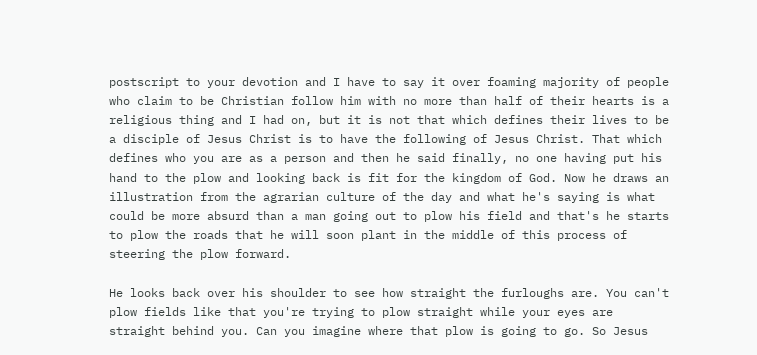postscript to your devotion and I have to say it over foaming majority of people who claim to be Christian follow him with no more than half of their hearts is a religious thing and I had on, but it is not that which defines their lives to be a disciple of Jesus Christ is to have the following of Jesus Christ. That which defines who you are as a person and then he said finally, no one having put his hand to the plow and looking back is fit for the kingdom of God. Now he draws an illustration from the agrarian culture of the day and what he's saying is what could be more absurd than a man going out to plow his field and that's he starts to plow the roads that he will soon plant in the middle of this process of steering the plow forward.

He looks back over his shoulder to see how straight the furloughs are. You can't plow fields like that you're trying to plow straight while your eyes are straight behind you. Can you imagine where that plow is going to go. So Jesus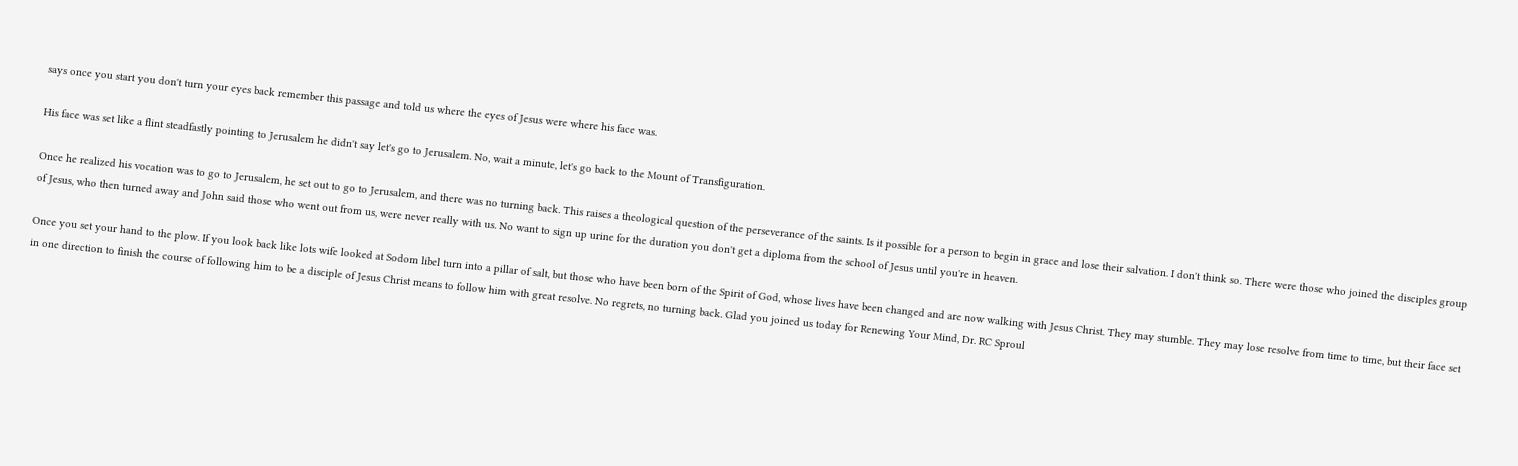says once you start you don't turn your eyes back remember this passage and told us where the eyes of Jesus were where his face was.

His face was set like a flint steadfastly pointing to Jerusalem he didn't say let's go to Jerusalem. No, wait a minute, let's go back to the Mount of Transfiguration.

Once he realized his vocation was to go to Jerusalem, he set out to go to Jerusalem, and there was no turning back. This raises a theological question of the perseverance of the saints. Is it possible for a person to begin in grace and lose their salvation. I don't think so. There were those who joined the disciples group of Jesus, who then turned away and John said those who went out from us, were never really with us. No want to sign up urine for the duration you don't get a diploma from the school of Jesus until you're in heaven.

Once you set your hand to the plow. If you look back like lots wife looked at Sodom libel turn into a pillar of salt, but those who have been born of the Spirit of God, whose lives have been changed and are now walking with Jesus Christ. They may stumble. They may lose resolve from time to time, but their face set in one direction to finish the course of following him to be a disciple of Jesus Christ means to follow him with great resolve. No regrets, no turning back. Glad you joined us today for Renewing Your Mind, Dr. RC Sproul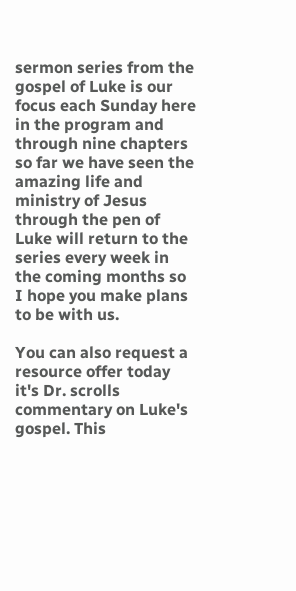sermon series from the gospel of Luke is our focus each Sunday here in the program and through nine chapters so far we have seen the amazing life and ministry of Jesus through the pen of Luke will return to the series every week in the coming months so I hope you make plans to be with us.

You can also request a resource offer today it's Dr. scrolls commentary on Luke's gospel. This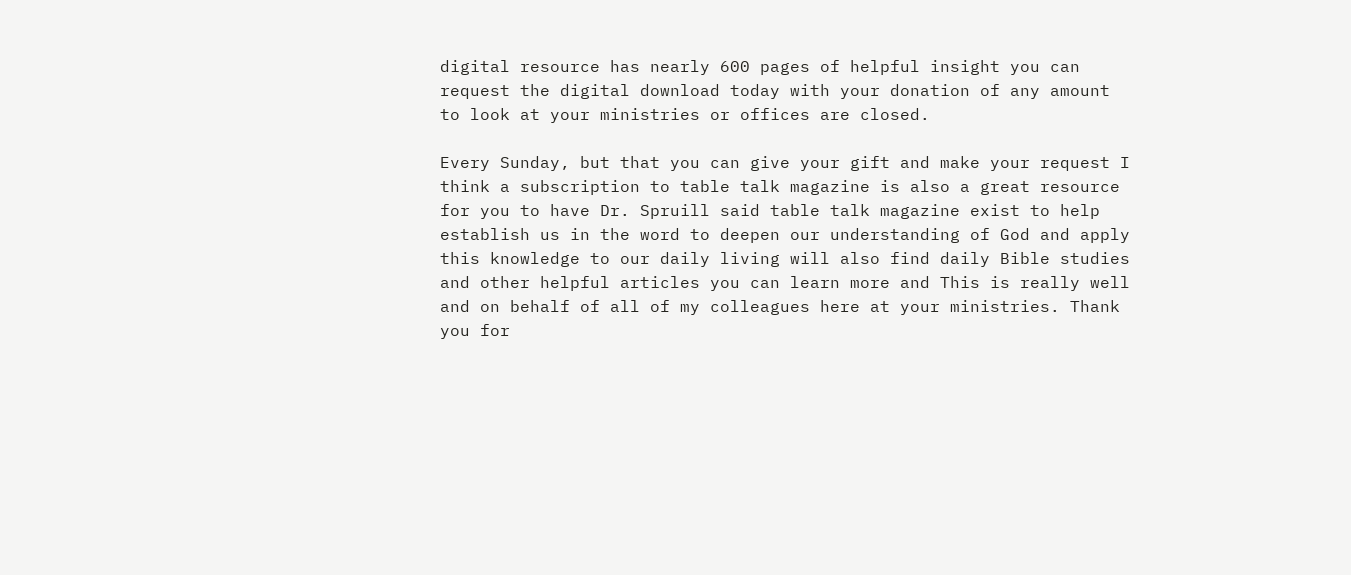digital resource has nearly 600 pages of helpful insight you can request the digital download today with your donation of any amount to look at your ministries or offices are closed.

Every Sunday, but that you can give your gift and make your request I think a subscription to table talk magazine is also a great resource for you to have Dr. Spruill said table talk magazine exist to help establish us in the word to deepen our understanding of God and apply this knowledge to our daily living will also find daily Bible studies and other helpful articles you can learn more and This is really well and on behalf of all of my colleagues here at your ministries. Thank you for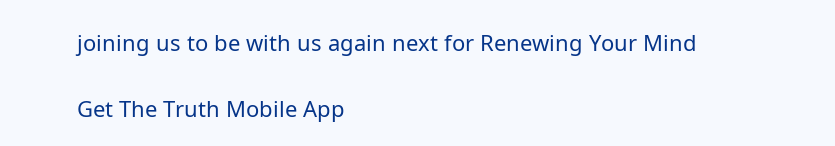joining us to be with us again next for Renewing Your Mind

Get The Truth Mobile App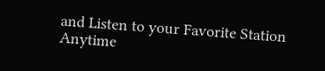and Listen to your Favorite Station Anytime